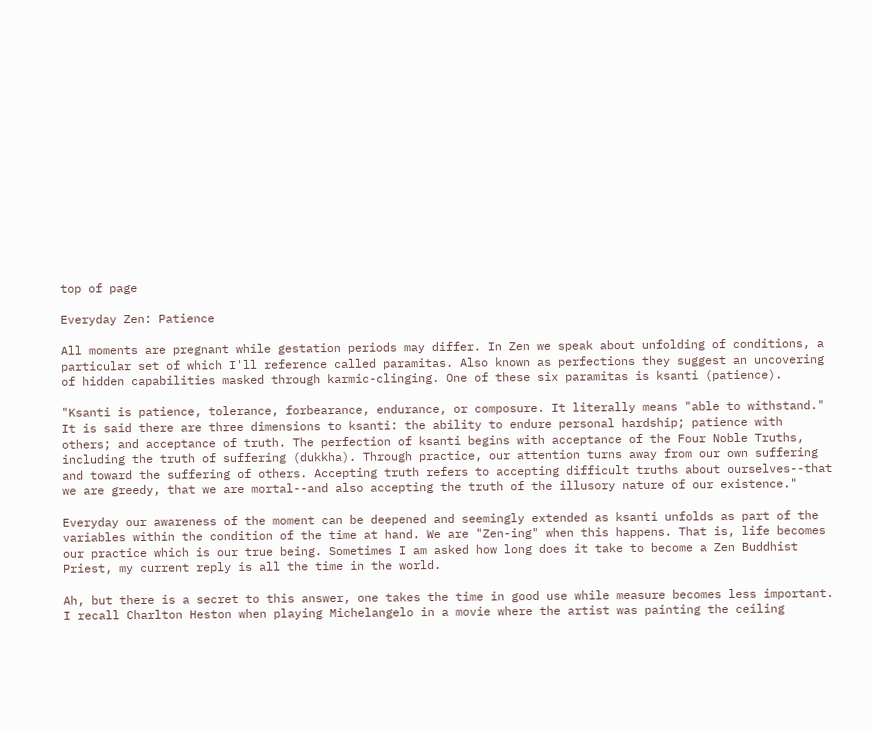top of page

Everyday Zen: Patience

All moments are pregnant while gestation periods may differ. In Zen we speak about unfolding of conditions, a particular set of which I'll reference called paramitas. Also known as perfections they suggest an uncovering of hidden capabilities masked through karmic-clinging. One of these six paramitas is ksanti (patience).

"Ksanti is patience, tolerance, forbearance, endurance, or composure. It literally means "able to withstand." It is said there are three dimensions to ksanti: the ability to endure personal hardship; patience with others; and acceptance of truth. The perfection of ksanti begins with acceptance of the Four Noble Truths, including the truth of suffering (dukkha). Through practice, our attention turns away from our own suffering and toward the suffering of others. Accepting truth refers to accepting difficult truths about ourselves--that we are greedy, that we are mortal--and also accepting the truth of the illusory nature of our existence."

Everyday our awareness of the moment can be deepened and seemingly extended as ksanti unfolds as part of the variables within the condition of the time at hand. We are "Zen-ing" when this happens. That is, life becomes our practice which is our true being. Sometimes I am asked how long does it take to become a Zen Buddhist Priest, my current reply is all the time in the world.

Ah, but there is a secret to this answer, one takes the time in good use while measure becomes less important. I recall Charlton Heston when playing Michelangelo in a movie where the artist was painting the ceiling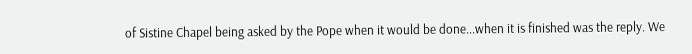of Sistine Chapel being asked by the Pope when it would be done...when it is finished was the reply. We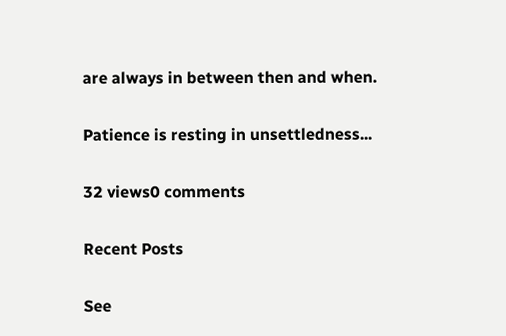are always in between then and when.

Patience is resting in unsettledness...

32 views0 comments

Recent Posts

See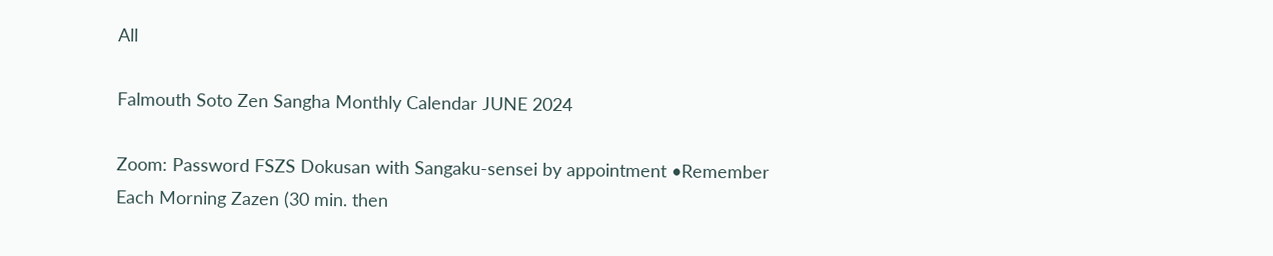All

Falmouth Soto Zen Sangha Monthly Calendar JUNE 2024

Zoom: Password FSZS Dokusan with Sangaku-sensei by appointment •Remember Each Morning Zazen (30 min. then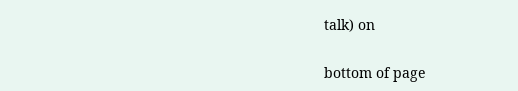talk) on

bottom of page